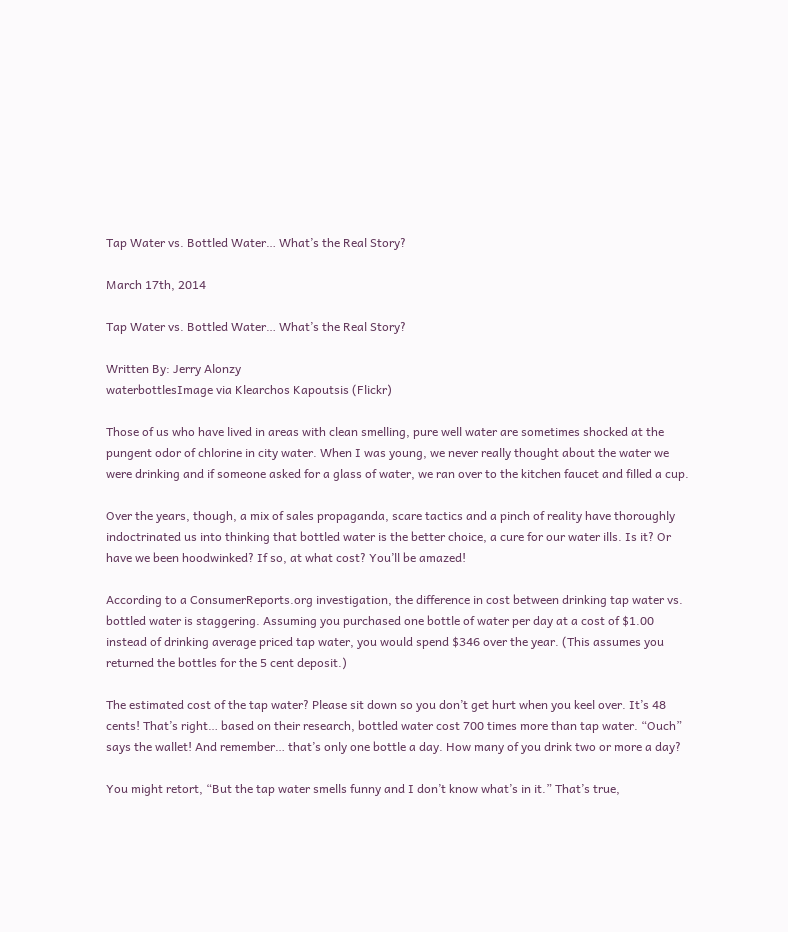Tap Water vs. Bottled Water… What’s the Real Story?

March 17th, 2014

Tap Water vs. Bottled Water… What’s the Real Story?

Written By: Jerry Alonzy
waterbottlesImage via Klearchos Kapoutsis (Flickr)

Those of us who have lived in areas with clean smelling, pure well water are sometimes shocked at the pungent odor of chlorine in city water. When I was young, we never really thought about the water we were drinking and if someone asked for a glass of water, we ran over to the kitchen faucet and filled a cup.

Over the years, though, a mix of sales propaganda, scare tactics and a pinch of reality have thoroughly indoctrinated us into thinking that bottled water is the better choice, a cure for our water ills. Is it? Or have we been hoodwinked? If so, at what cost? You’ll be amazed!

According to a ConsumerReports.org investigation, the difference in cost between drinking tap water vs. bottled water is staggering. Assuming you purchased one bottle of water per day at a cost of $1.00 instead of drinking average priced tap water, you would spend $346 over the year. (This assumes you returned the bottles for the 5 cent deposit.)

The estimated cost of the tap water? Please sit down so you don’t get hurt when you keel over. It’s 48 cents! That’s right… based on their research, bottled water cost 700 times more than tap water. “Ouch” says the wallet! And remember… that’s only one bottle a day. How many of you drink two or more a day?

You might retort, “But the tap water smells funny and I don’t know what’s in it.” That’s true,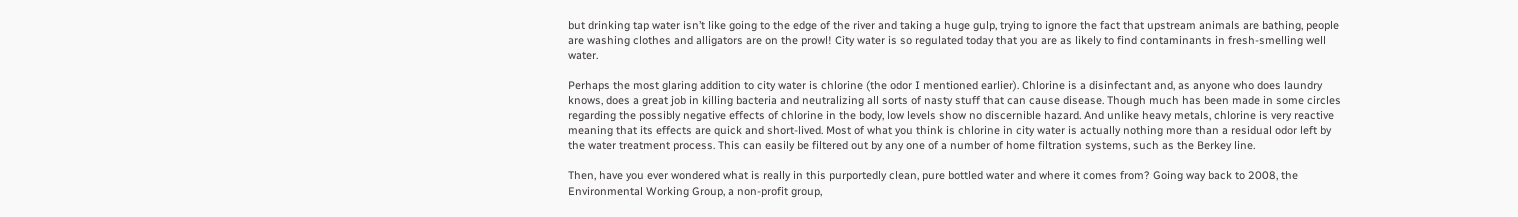but drinking tap water isn’t like going to the edge of the river and taking a huge gulp, trying to ignore the fact that upstream animals are bathing, people are washing clothes and alligators are on the prowl! City water is so regulated today that you are as likely to find contaminants in fresh-smelling well water.

Perhaps the most glaring addition to city water is chlorine (the odor I mentioned earlier). Chlorine is a disinfectant and, as anyone who does laundry knows, does a great job in killing bacteria and neutralizing all sorts of nasty stuff that can cause disease. Though much has been made in some circles regarding the possibly negative effects of chlorine in the body, low levels show no discernible hazard. And unlike heavy metals, chlorine is very reactive meaning that its effects are quick and short-lived. Most of what you think is chlorine in city water is actually nothing more than a residual odor left by the water treatment process. This can easily be filtered out by any one of a number of home filtration systems, such as the Berkey line.

Then, have you ever wondered what is really in this purportedly clean, pure bottled water and where it comes from? Going way back to 2008, the Environmental Working Group, a non-profit group,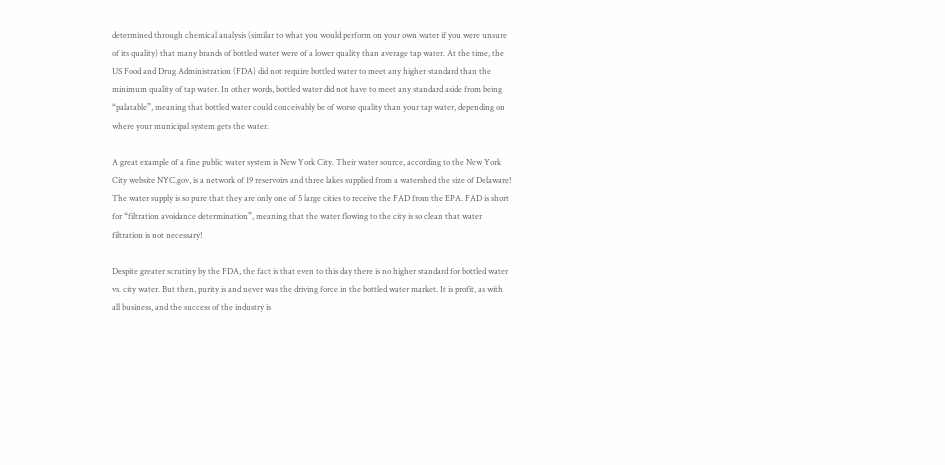determined through chemical analysis (similar to what you would perform on your own water if you were unsure of its quality) that many brands of bottled water were of a lower quality than average tap water. At the time, the US Food and Drug Administration (FDA) did not require bottled water to meet any higher standard than the minimum quality of tap water. In other words, bottled water did not have to meet any standard aside from being “palatable”, meaning that bottled water could conceivably be of worse quality than your tap water, depending on where your municipal system gets the water.

A great example of a fine public water system is New York City. Their water source, according to the New York City website NYC.gov, is a network of 19 reservoirs and three lakes supplied from a watershed the size of Delaware! The water supply is so pure that they are only one of 5 large cities to receive the FAD from the EPA. FAD is short for “filtration avoidance determination”, meaning that the water flowing to the city is so clean that water filtration is not necessary!

Despite greater scrutiny by the FDA, the fact is that even to this day there is no higher standard for bottled water vs. city water. But then, purity is and never was the driving force in the bottled water market. It is profit, as with all business, and the success of the industry is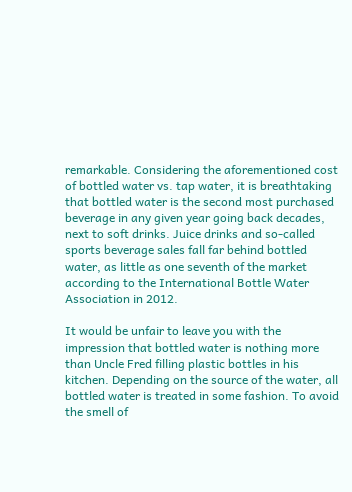remarkable. Considering the aforementioned cost of bottled water vs. tap water, it is breathtaking that bottled water is the second most purchased beverage in any given year going back decades, next to soft drinks. Juice drinks and so-called sports beverage sales fall far behind bottled water, as little as one seventh of the market according to the International Bottle Water Association in 2012.

It would be unfair to leave you with the impression that bottled water is nothing more than Uncle Fred filling plastic bottles in his kitchen. Depending on the source of the water, all bottled water is treated in some fashion. To avoid the smell of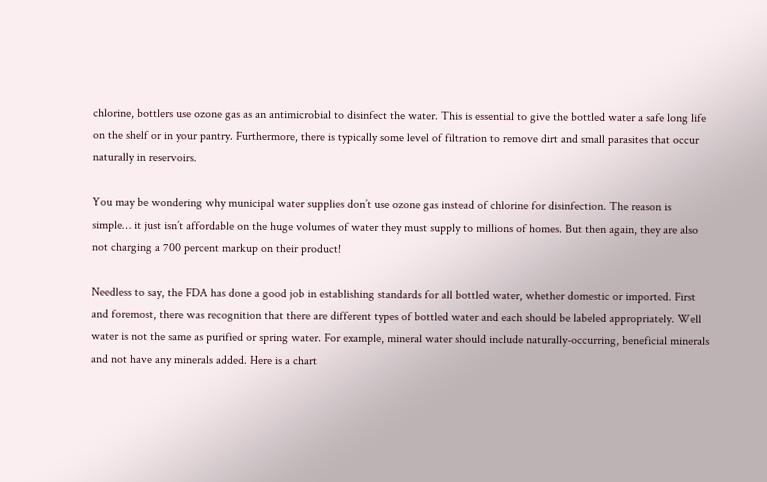chlorine, bottlers use ozone gas as an antimicrobial to disinfect the water. This is essential to give the bottled water a safe long life on the shelf or in your pantry. Furthermore, there is typically some level of filtration to remove dirt and small parasites that occur naturally in reservoirs.

You may be wondering why municipal water supplies don’t use ozone gas instead of chlorine for disinfection. The reason is simple… it just isn’t affordable on the huge volumes of water they must supply to millions of homes. But then again, they are also not charging a 700 percent markup on their product!

Needless to say, the FDA has done a good job in establishing standards for all bottled water, whether domestic or imported. First and foremost, there was recognition that there are different types of bottled water and each should be labeled appropriately. Well water is not the same as purified or spring water. For example, mineral water should include naturally-occurring, beneficial minerals and not have any minerals added. Here is a chart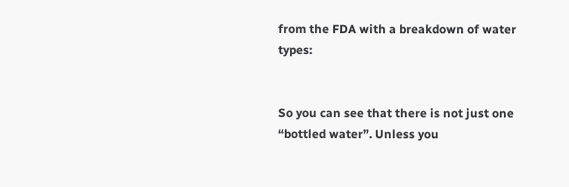from the FDA with a breakdown of water types:


So you can see that there is not just one “bottled water”. Unless you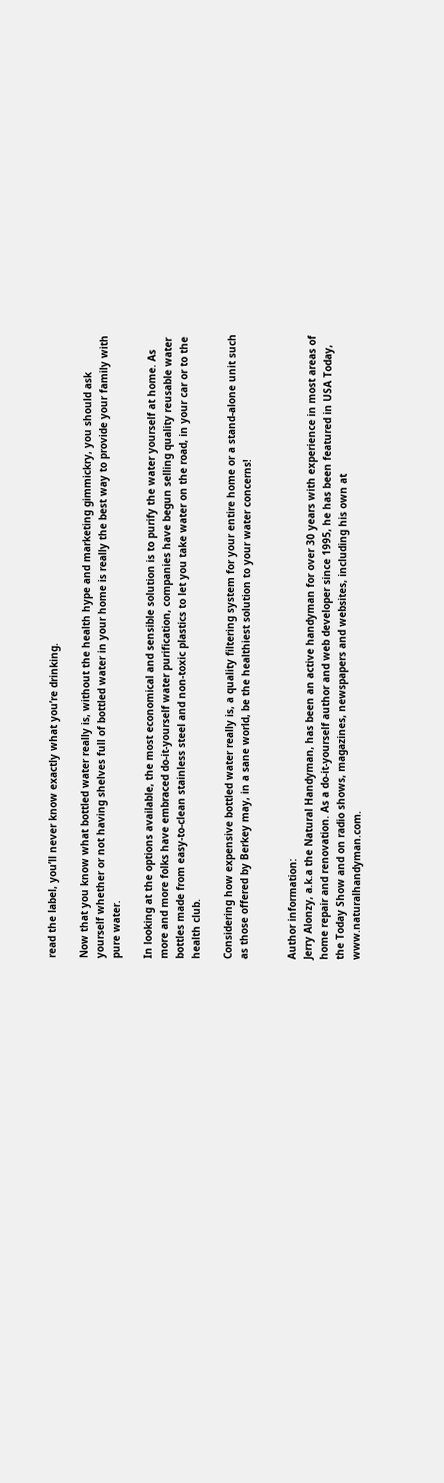read the label, you’ll never know exactly what you’re drinking.

Now that you know what bottled water really is, without the health hype and marketing gimmickry, you should ask yourself whether or not having shelves full of bottled water in your home is really the best way to provide your family with pure water.

In looking at the options available, the most economical and sensible solution is to purify the water yourself at home. As more and more folks have embraced do-it-yourself water purification, companies have begun selling quality reusable water bottles made from easy-to-clean stainless steel and non-toxic plastics to let you take water on the road, in your car or to the health club.

Considering how expensive bottled water really is, a quality filtering system for your entire home or a stand-alone unit such as those offered by Berkey may, in a sane world, be the healthiest solution to your water concerns!


Author information:
Jerry Alonzy, a.k.a the Natural Handyman, has been an active handyman for over 30 years with experience in most areas of home repair and renovation. As a do-it-yourself author and web developer since 1995, he has been featured in USA Today, the Today Show and on radio shows, magazines, newspapers and websites, including his own at www.naturalhandyman.com.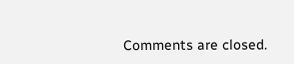Comments are closed.